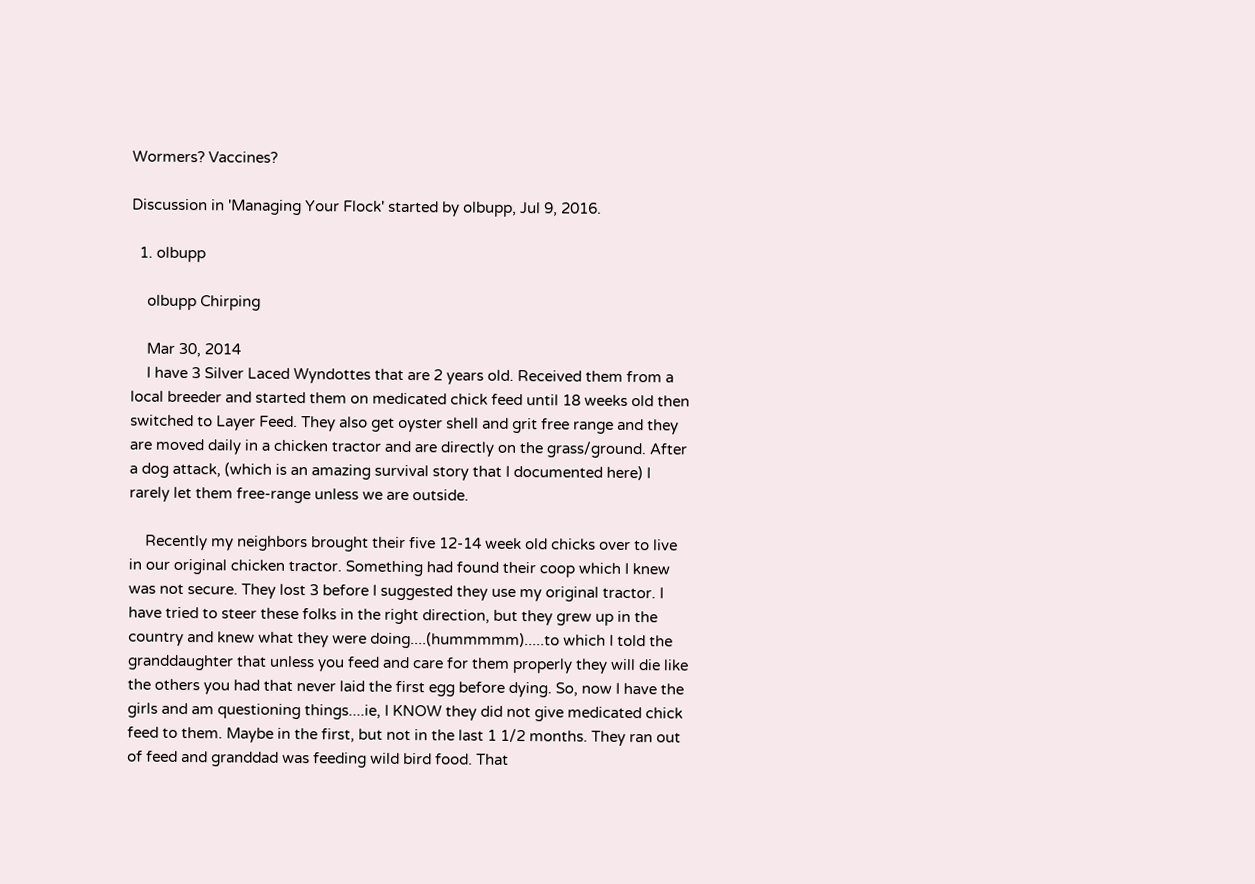Wormers? Vaccines?

Discussion in 'Managing Your Flock' started by olbupp, Jul 9, 2016.

  1. olbupp

    olbupp Chirping

    Mar 30, 2014
    I have 3 Silver Laced Wyndottes that are 2 years old. Received them from a local breeder and started them on medicated chick feed until 18 weeks old then switched to Layer Feed. They also get oyster shell and grit free range and they are moved daily in a chicken tractor and are directly on the grass/ground. After a dog attack, (which is an amazing survival story that I documented here) I rarely let them free-range unless we are outside.

    Recently my neighbors brought their five 12-14 week old chicks over to live in our original chicken tractor. Something had found their coop which I knew was not secure. They lost 3 before I suggested they use my original tractor. I have tried to steer these folks in the right direction, but they grew up in the country and knew what they were doing....(hummmmm).....to which I told the granddaughter that unless you feed and care for them properly they will die like the others you had that never laid the first egg before dying. So, now I have the girls and am questioning things....ie, I KNOW they did not give medicated chick feed to them. Maybe in the first, but not in the last 1 1/2 months. They ran out of feed and granddad was feeding wild bird food. That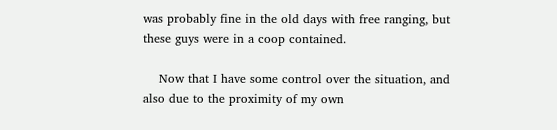was probably fine in the old days with free ranging, but these guys were in a coop contained.

    Now that I have some control over the situation, and also due to the proximity of my own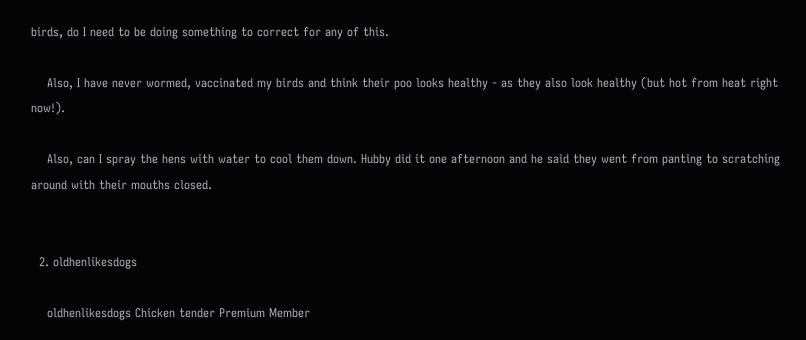birds, do I need to be doing something to correct for any of this.

    Also, I have never wormed, vaccinated my birds and think their poo looks healthy - as they also look healthy (but hot from heat right now!).

    Also, can I spray the hens with water to cool them down. Hubby did it one afternoon and he said they went from panting to scratching around with their mouths closed.


  2. oldhenlikesdogs

    oldhenlikesdogs Chicken tender Premium Member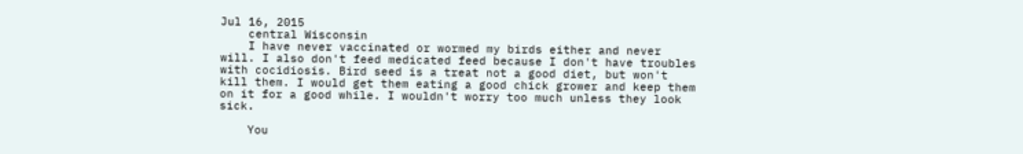Jul 16, 2015
    central Wisconsin
    I have never vaccinated or wormed my birds either and never will. I also don't feed medicated feed because I don't have troubles with cocidiosis. Bird seed is a treat not a good diet, but won't kill them. I would get them eating a good chick grower and keep them on it for a good while. I wouldn't worry too much unless they look sick.

    You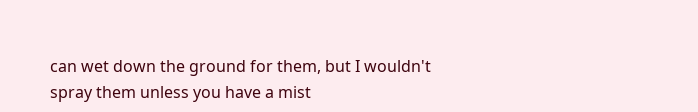can wet down the ground for them, but I wouldn't spray them unless you have a mist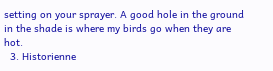setting on your sprayer. A good hole in the ground in the shade is where my birds go when they are hot.
  3. Historienne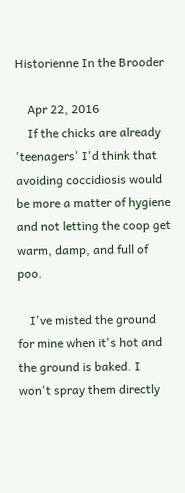Historienne In the Brooder

    Apr 22, 2016
    If the chicks are already 'teenagers' I'd think that avoiding coccidiosis would be more a matter of hygiene and not letting the coop get warm, damp, and full of poo.

    I've misted the ground for mine when it's hot and the ground is baked. I won't spray them directly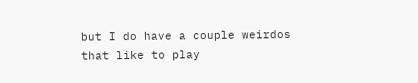but I do have a couple weirdos that like to play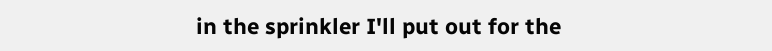in the sprinkler I'll put out for the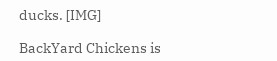ducks. [IMG]

BackYard Chickens is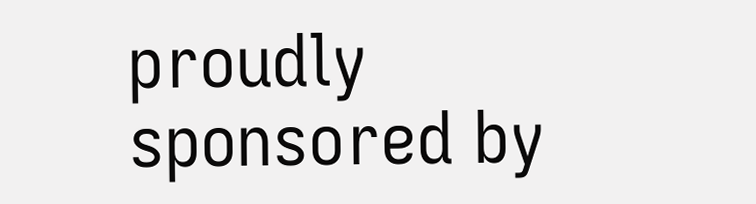proudly sponsored by